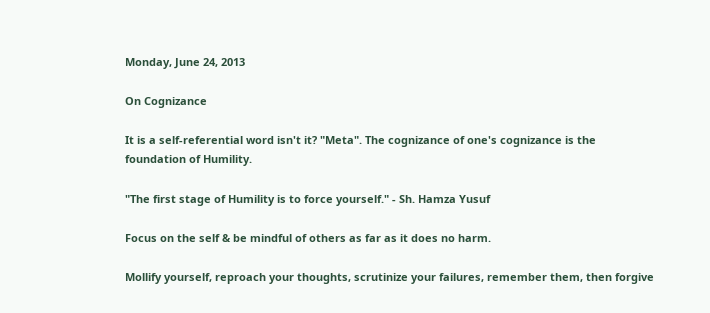Monday, June 24, 2013

On Cognizance

It is a self-referential word isn't it? "Meta". The cognizance of one's cognizance is the foundation of Humility.

"The first stage of Humility is to force yourself." - Sh. Hamza Yusuf

Focus on the self & be mindful of others as far as it does no harm.

Mollify yourself, reproach your thoughts, scrutinize your failures, remember them, then forgive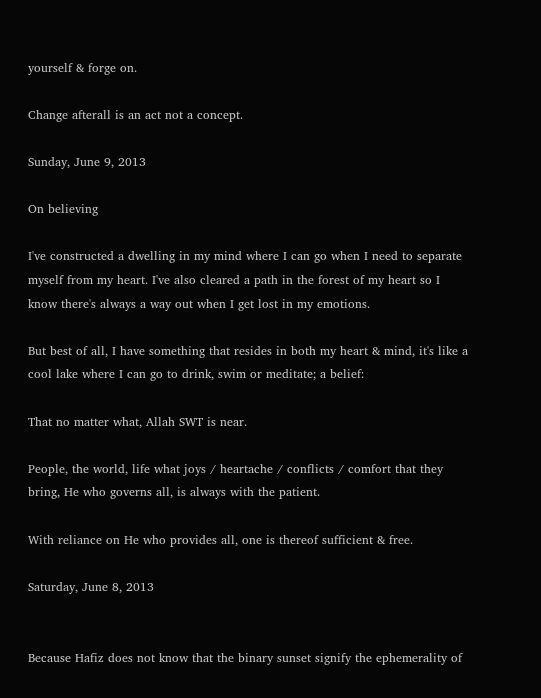yourself & forge on.

Change afterall is an act not a concept.

Sunday, June 9, 2013

On believing

I've constructed a dwelling in my mind where I can go when I need to separate myself from my heart. I've also cleared a path in the forest of my heart so I know there's always a way out when I get lost in my emotions.

But best of all, I have something that resides in both my heart & mind, it's like a cool lake where I can go to drink, swim or meditate; a belief:

That no matter what, Allah SWT is near.

People, the world, life what joys / heartache / conflicts / comfort that they bring, He who governs all, is always with the patient.

With reliance on He who provides all, one is thereof sufficient & free.

Saturday, June 8, 2013


Because Hafiz does not know that the binary sunset signify the ephemerality of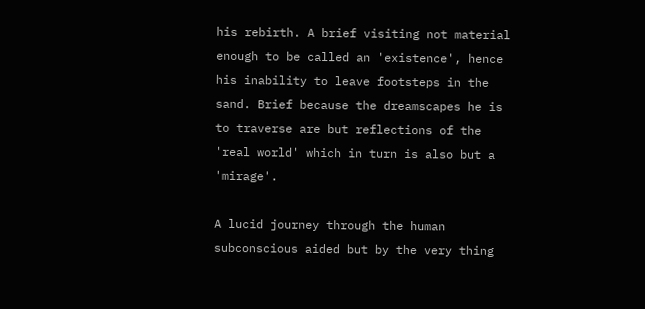his rebirth. A brief visiting not material enough to be called an 'existence', hence his inability to leave footsteps in the sand. Brief because the dreamscapes he is to traverse are but reflections of the 'real world' which in turn is also but a 'mirage'.

A lucid journey through the human subconscious aided but by the very thing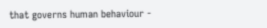that governs human behaviour -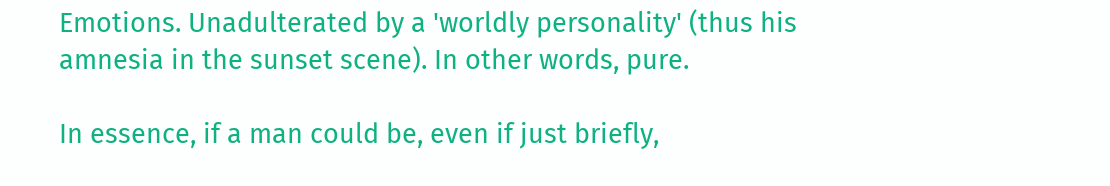Emotions. Unadulterated by a 'worldly personality' (thus his amnesia in the sunset scene). In other words, pure.

In essence, if a man could be, even if just briefly,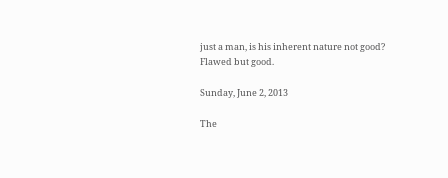just a man, is his inherent nature not good? Flawed but good.

Sunday, June 2, 2013

The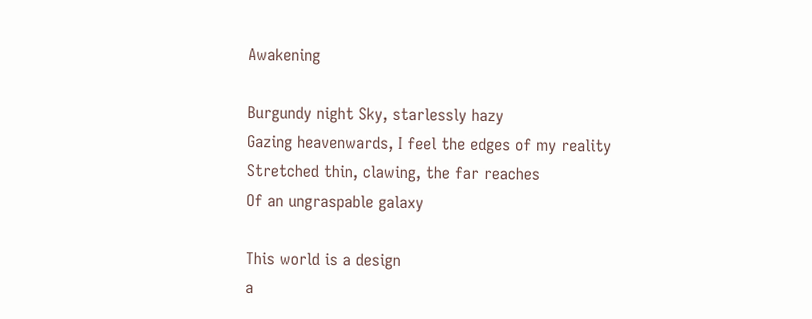Awakening

Burgundy night Sky, starlessly hazy
Gazing heavenwards, I feel the edges of my reality
Stretched thin, clawing, the far reaches
Of an ungraspable galaxy

This world is a design
a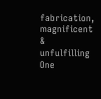fabrication, magnificent & unfulfilling
One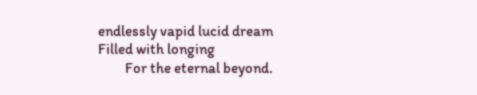endlessly vapid lucid dream
Filled with longing
         For the eternal beyond.